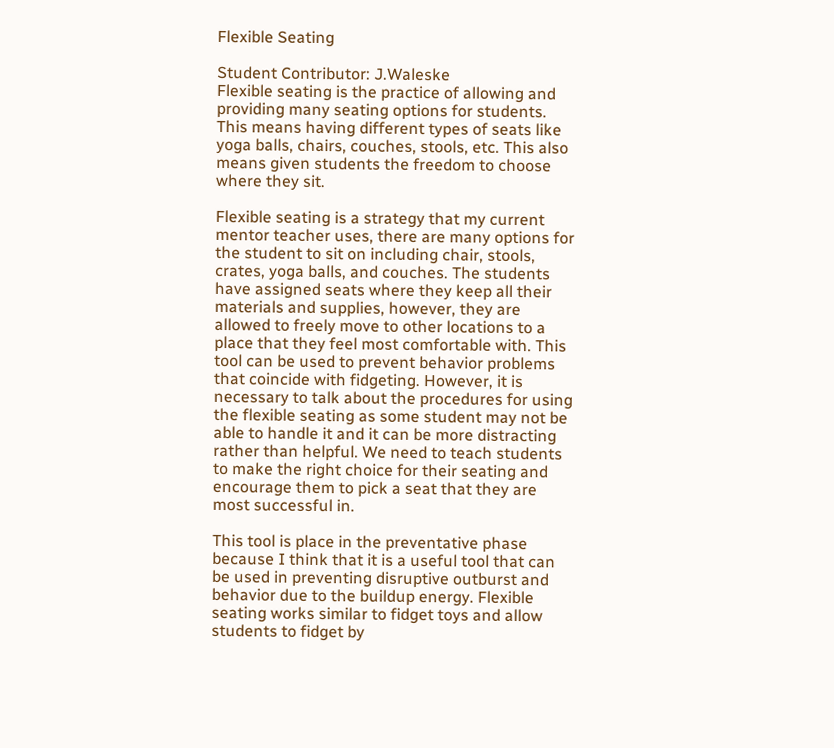Flexible Seating

Student Contributor: J.Waleske
Flexible seating is the practice of allowing and providing many seating options for students. This means having different types of seats like yoga balls, chairs, couches, stools, etc. This also means given students the freedom to choose where they sit.

Flexible seating is a strategy that my current mentor teacher uses, there are many options for the student to sit on including chair, stools, crates, yoga balls, and couches. The students have assigned seats where they keep all their materials and supplies, however, they are allowed to freely move to other locations to a place that they feel most comfortable with. This tool can be used to prevent behavior problems that coincide with fidgeting. However, it is necessary to talk about the procedures for using the flexible seating as some student may not be able to handle it and it can be more distracting rather than helpful. We need to teach students to make the right choice for their seating and encourage them to pick a seat that they are most successful in.

This tool is place in the preventative phase because I think that it is a useful tool that can be used in preventing disruptive outburst and behavior due to the buildup energy. Flexible seating works similar to fidget toys and allow students to fidget by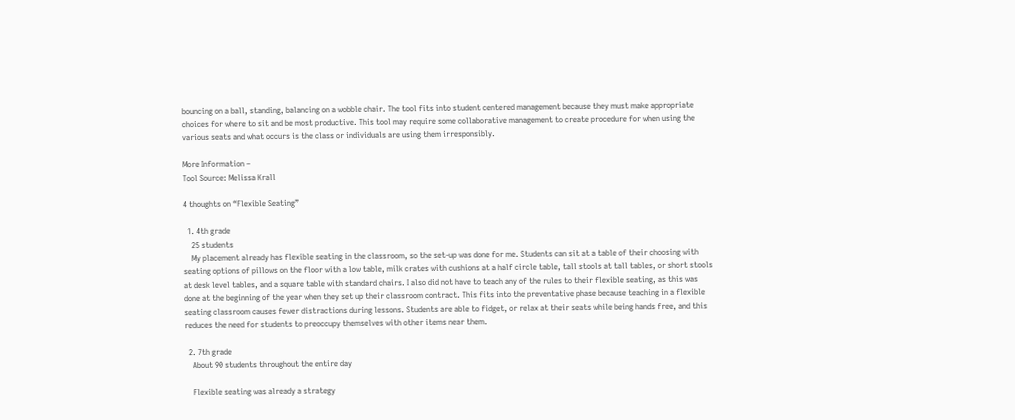bouncing on a ball, standing, balancing on a wobble chair. The tool fits into student centered management because they must make appropriate choices for where to sit and be most productive. This tool may require some collaborative management to create procedure for when using the various seats and what occurs is the class or individuals are using them irresponsibly.

More Information –
Tool Source: Melissa Krall

4 thoughts on “Flexible Seating”

  1. 4th grade
    25 students
    My placement already has flexible seating in the classroom, so the set-up was done for me. Students can sit at a table of their choosing with seating options of pillows on the floor with a low table, milk crates with cushions at a half circle table, tall stools at tall tables, or short stools at desk level tables, and a square table with standard chairs. I also did not have to teach any of the rules to their flexible seating, as this was done at the beginning of the year when they set up their classroom contract. This fits into the preventative phase because teaching in a flexible seating classroom causes fewer distractions during lessons. Students are able to fidget, or relax at their seats while being hands free, and this reduces the need for students to preoccupy themselves with other items near them.

  2. 7th grade
    About 90 students throughout the entire day

    Flexible seating was already a strategy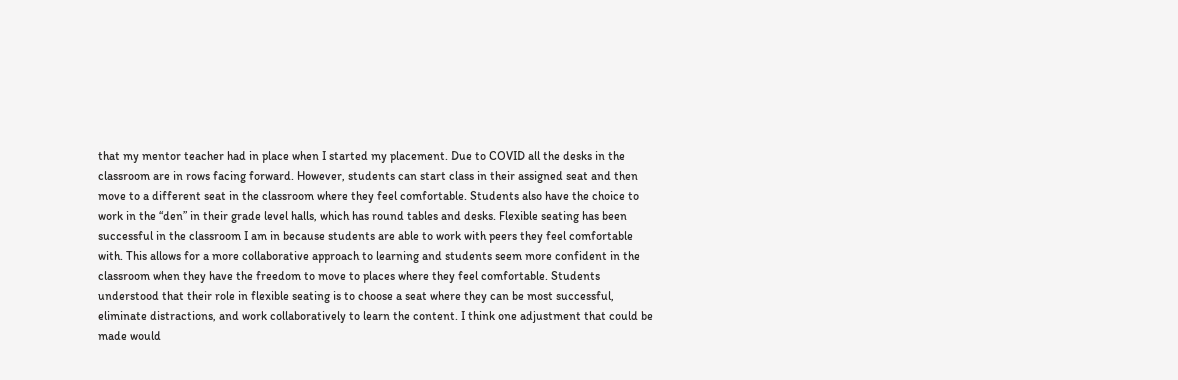that my mentor teacher had in place when I started my placement. Due to COVID all the desks in the classroom are in rows facing forward. However, students can start class in their assigned seat and then move to a different seat in the classroom where they feel comfortable. Students also have the choice to work in the “den” in their grade level halls, which has round tables and desks. Flexible seating has been successful in the classroom I am in because students are able to work with peers they feel comfortable with. This allows for a more collaborative approach to learning and students seem more confident in the classroom when they have the freedom to move to places where they feel comfortable. Students understood that their role in flexible seating is to choose a seat where they can be most successful, eliminate distractions, and work collaboratively to learn the content. I think one adjustment that could be made would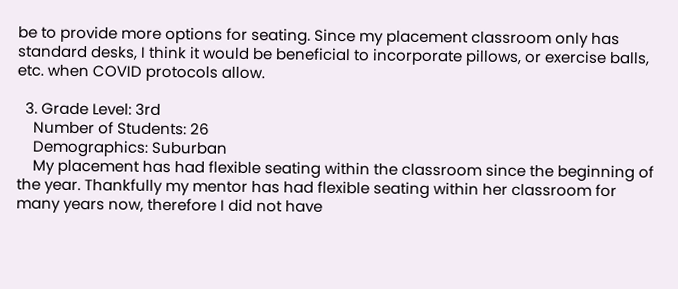be to provide more options for seating. Since my placement classroom only has standard desks, I think it would be beneficial to incorporate pillows, or exercise balls, etc. when COVID protocols allow.

  3. Grade Level: 3rd
    Number of Students: 26
    Demographics: Suburban
    My placement has had flexible seating within the classroom since the beginning of the year. Thankfully my mentor has had flexible seating within her classroom for many years now, therefore I did not have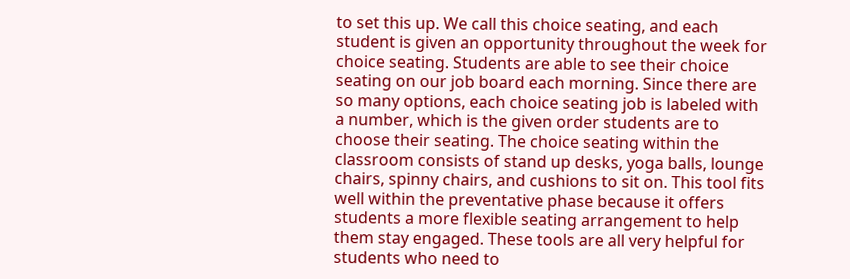to set this up. We call this choice seating, and each student is given an opportunity throughout the week for choice seating. Students are able to see their choice seating on our job board each morning. Since there are so many options, each choice seating job is labeled with a number, which is the given order students are to choose their seating. The choice seating within the classroom consists of stand up desks, yoga balls, lounge chairs, spinny chairs, and cushions to sit on. This tool fits well within the preventative phase because it offers students a more flexible seating arrangement to help them stay engaged. These tools are all very helpful for students who need to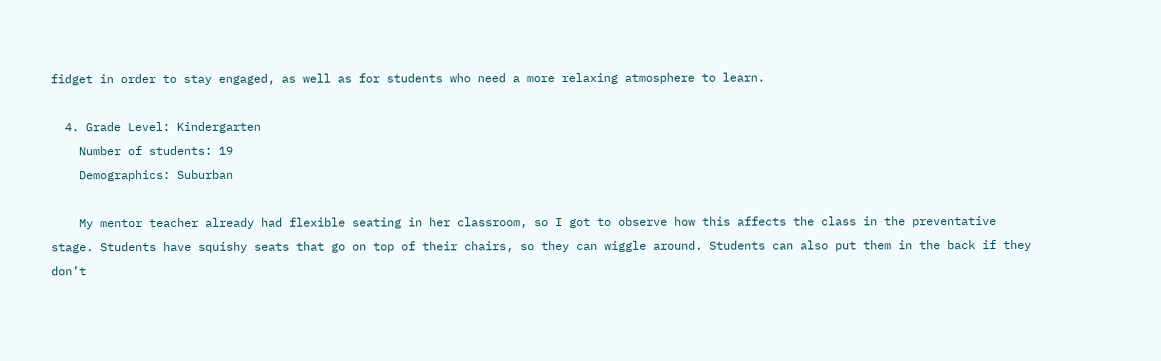fidget in order to stay engaged, as well as for students who need a more relaxing atmosphere to learn.

  4. Grade Level: Kindergarten
    Number of students: 19
    Demographics: Suburban

    My mentor teacher already had flexible seating in her classroom, so I got to observe how this affects the class in the preventative stage. Students have squishy seats that go on top of their chairs, so they can wiggle around. Students can also put them in the back if they don’t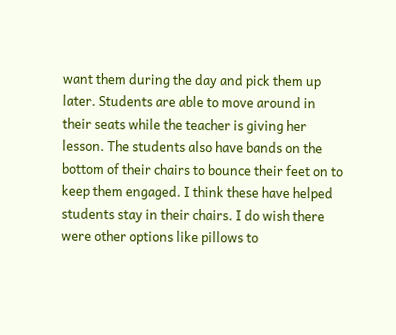want them during the day and pick them up later. Students are able to move around in their seats while the teacher is giving her lesson. The students also have bands on the bottom of their chairs to bounce their feet on to keep them engaged. I think these have helped students stay in their chairs. I do wish there were other options like pillows to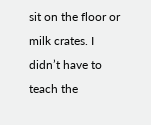sit on the floor or milk crates. I didn’t have to teach the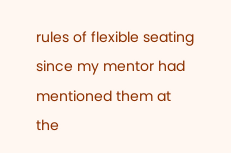rules of flexible seating since my mentor had mentioned them at the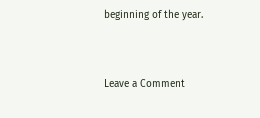beginning of the year.


Leave a Comment